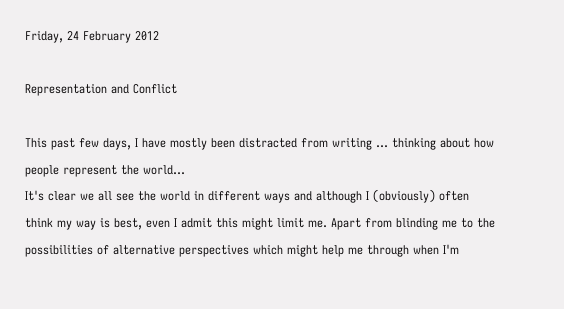Friday, 24 February 2012

Representation and Conflict

This past few days, I have mostly been distracted from writing ... thinking about how people represent the world...
It's clear we all see the world in different ways and although I (obviously) often think my way is best, even I admit this might limit me. Apart from blinding me to the possibilities of alternative perspectives which might help me through when I'm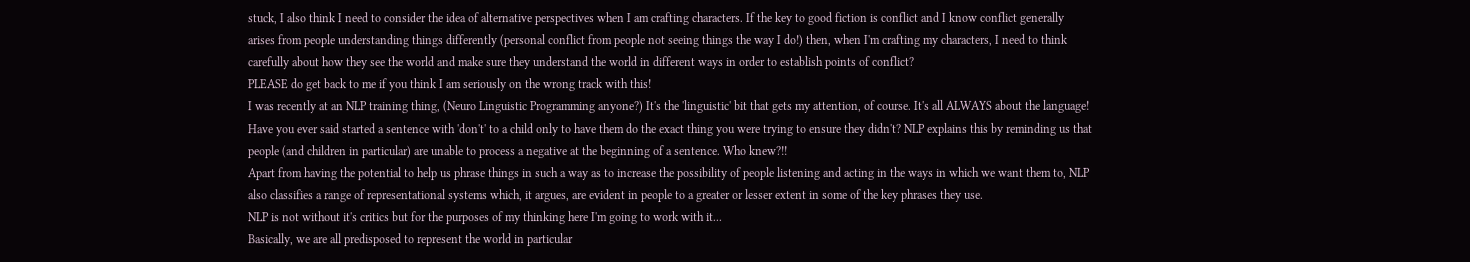stuck, I also think I need to consider the idea of alternative perspectives when I am crafting characters. If the key to good fiction is conflict and I know conflict generally arises from people understanding things differently (personal conflict from people not seeing things the way I do!) then, when I'm crafting my characters, I need to think carefully about how they see the world and make sure they understand the world in different ways in order to establish points of conflict?
PLEASE do get back to me if you think I am seriously on the wrong track with this!
I was recently at an NLP training thing, (Neuro Linguistic Programming anyone?) It's the 'linguistic' bit that gets my attention, of course. It's all ALWAYS about the language!
Have you ever said started a sentence with 'don't' to a child only to have them do the exact thing you were trying to ensure they didn't? NLP explains this by reminding us that people (and children in particular) are unable to process a negative at the beginning of a sentence. Who knew?!!
Apart from having the potential to help us phrase things in such a way as to increase the possibility of people listening and acting in the ways in which we want them to, NLP also classifies a range of representational systems which, it argues, are evident in people to a greater or lesser extent in some of the key phrases they use.
NLP is not without it's critics but for the purposes of my thinking here I'm going to work with it...
Basically, we are all predisposed to represent the world in particular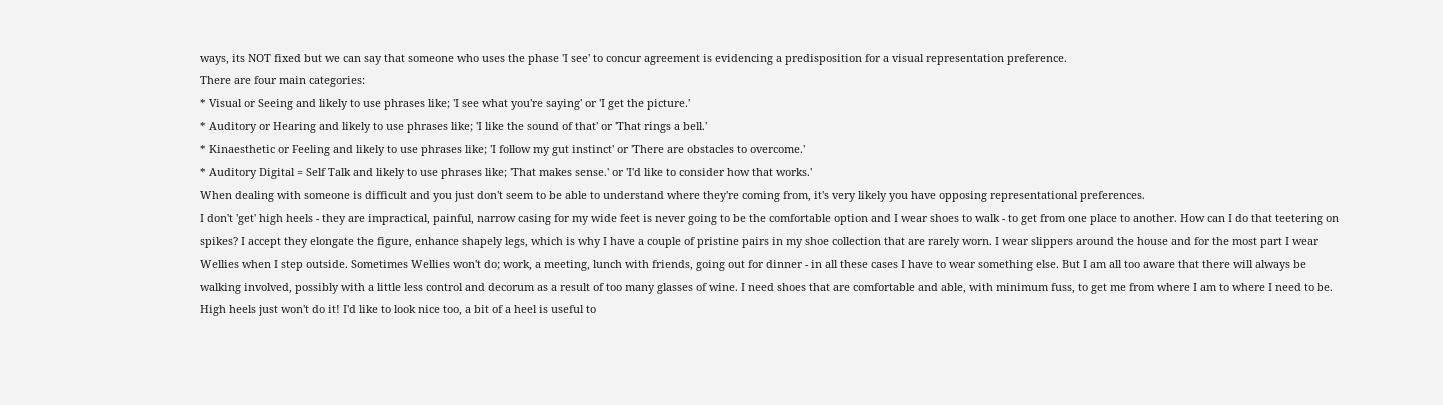ways, its NOT fixed but we can say that someone who uses the phase 'I see' to concur agreement is evidencing a predisposition for a visual representation preference.
There are four main categories:
* Visual or Seeing and likely to use phrases like; 'I see what you're saying' or 'I get the picture.'
* Auditory or Hearing and likely to use phrases like; 'I like the sound of that' or 'That rings a bell.'
* Kinaesthetic or Feeling and likely to use phrases like; 'I follow my gut instinct' or 'There are obstacles to overcome.'
* Auditory Digital = Self Talk and likely to use phrases like; 'That makes sense.' or 'I'd like to consider how that works.'
When dealing with someone is difficult and you just don't seem to be able to understand where they're coming from, it's very likely you have opposing representational preferences.
I don't 'get' high heels - they are impractical, painful, narrow casing for my wide feet is never going to be the comfortable option and I wear shoes to walk - to get from one place to another. How can I do that teetering on spikes? I accept they elongate the figure, enhance shapely legs, which is why I have a couple of pristine pairs in my shoe collection that are rarely worn. I wear slippers around the house and for the most part I wear Wellies when I step outside. Sometimes Wellies won't do; work, a meeting, lunch with friends, going out for dinner - in all these cases I have to wear something else. But I am all too aware that there will always be walking involved, possibly with a little less control and decorum as a result of too many glasses of wine. I need shoes that are comfortable and able, with minimum fuss, to get me from where I am to where I need to be. High heels just won't do it! I'd like to look nice too, a bit of a heel is useful to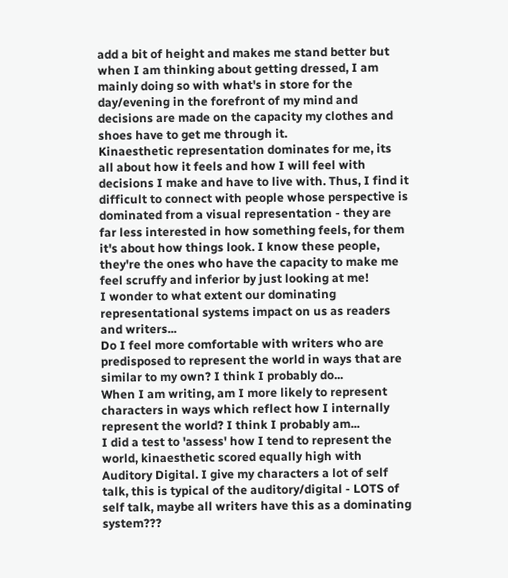add a bit of height and makes me stand better but when I am thinking about getting dressed, I am mainly doing so with what's in store for the day/evening in the forefront of my mind and decisions are made on the capacity my clothes and shoes have to get me through it.
Kinaesthetic representation dominates for me, its all about how it feels and how I will feel with decisions I make and have to live with. Thus, I find it difficult to connect with people whose perspective is dominated from a visual representation - they are far less interested in how something feels, for them it's about how things look. I know these people, they're the ones who have the capacity to make me feel scruffy and inferior by just looking at me!
I wonder to what extent our dominating representational systems impact on us as readers and writers...
Do I feel more comfortable with writers who are predisposed to represent the world in ways that are similar to my own? I think I probably do...
When I am writing, am I more likely to represent characters in ways which reflect how I internally represent the world? I think I probably am...
I did a test to 'assess' how I tend to represent the world, kinaesthetic scored equally high with Auditory Digital. I give my characters a lot of self talk, this is typical of the auditory/digital - LOTS of self talk, maybe all writers have this as a dominating system???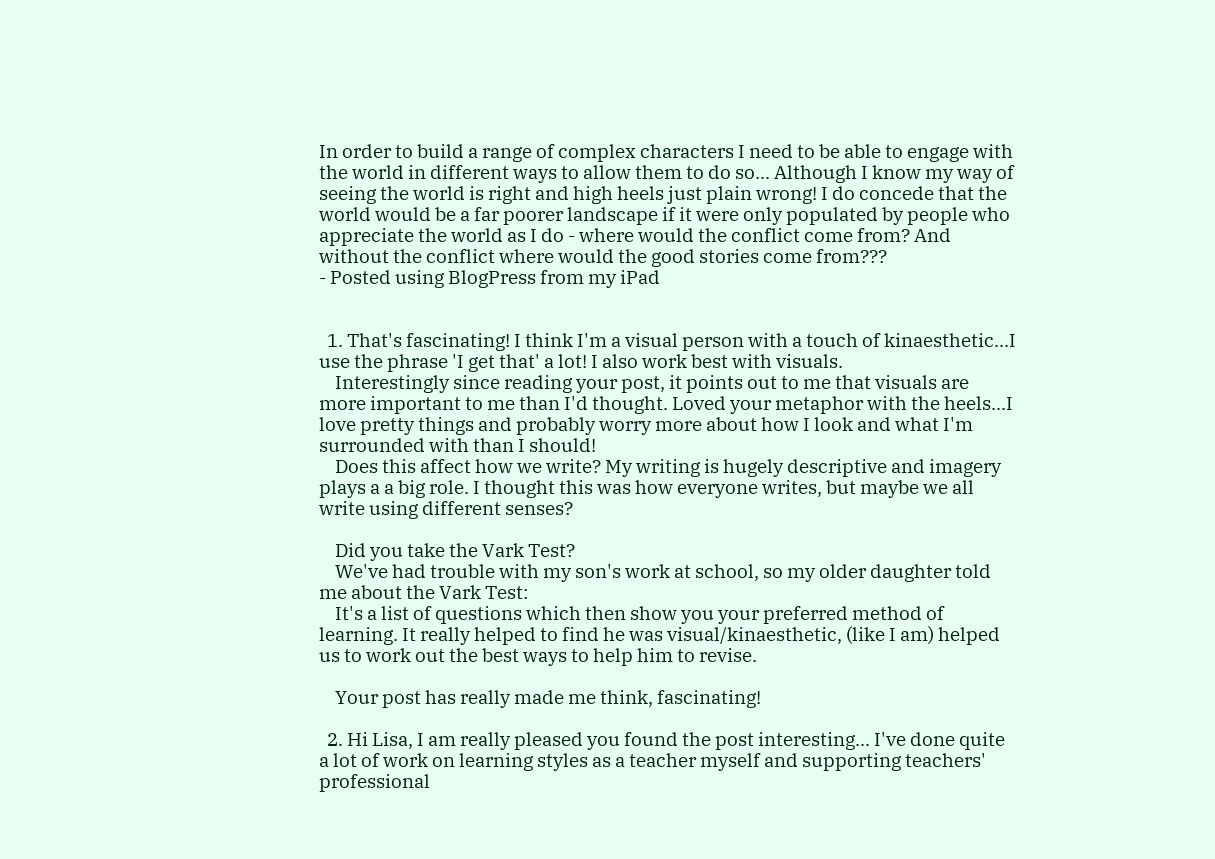In order to build a range of complex characters I need to be able to engage with the world in different ways to allow them to do so... Although I know my way of seeing the world is right and high heels just plain wrong! I do concede that the world would be a far poorer landscape if it were only populated by people who appreciate the world as I do - where would the conflict come from? And without the conflict where would the good stories come from???
- Posted using BlogPress from my iPad


  1. That's fascinating! I think I'm a visual person with a touch of kinaesthetic...I use the phrase 'I get that' a lot! I also work best with visuals.
    Interestingly since reading your post, it points out to me that visuals are more important to me than I'd thought. Loved your metaphor with the heels...I love pretty things and probably worry more about how I look and what I'm surrounded with than I should!
    Does this affect how we write? My writing is hugely descriptive and imagery plays a a big role. I thought this was how everyone writes, but maybe we all write using different senses?

    Did you take the Vark Test?
    We've had trouble with my son's work at school, so my older daughter told me about the Vark Test:
    It's a list of questions which then show you your preferred method of learning. It really helped to find he was visual/kinaesthetic, (like I am) helped us to work out the best ways to help him to revise.

    Your post has really made me think, fascinating!

  2. Hi Lisa, I am really pleased you found the post interesting... I've done quite a lot of work on learning styles as a teacher myself and supporting teachers' professional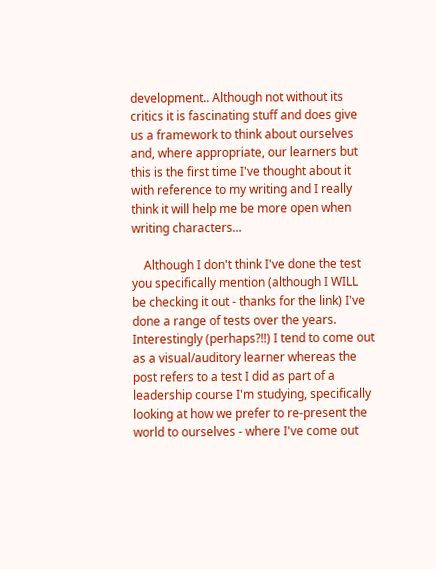development.. Although not without its critics it is fascinating stuff and does give us a framework to think about ourselves and, where appropriate, our learners but this is the first time I've thought about it with reference to my writing and I really think it will help me be more open when writing characters...

    Although I don't think I've done the test you specifically mention (although I WILL be checking it out - thanks for the link) I've done a range of tests over the years. Interestingly (perhaps?!!) I tend to come out as a visual/auditory learner whereas the post refers to a test I did as part of a leadership course I'm studying, specifically looking at how we prefer to re-present the world to ourselves - where I've come out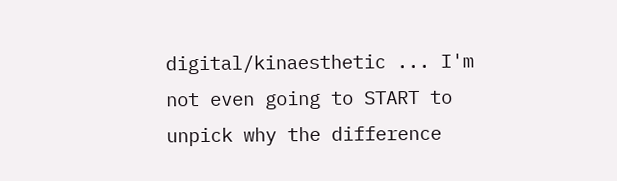digital/kinaesthetic ... I'm not even going to START to unpick why the difference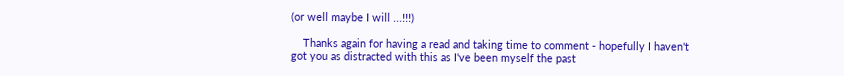(or well maybe I will ...!!!)

    Thanks again for having a read and taking time to comment - hopefully I haven't got you as distracted with this as I've been myself the past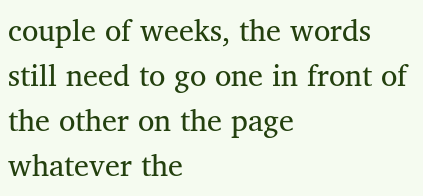couple of weeks, the words still need to go one in front of the other on the page whatever the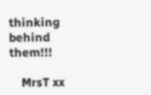thinking behind them!!!

    MrsT xx